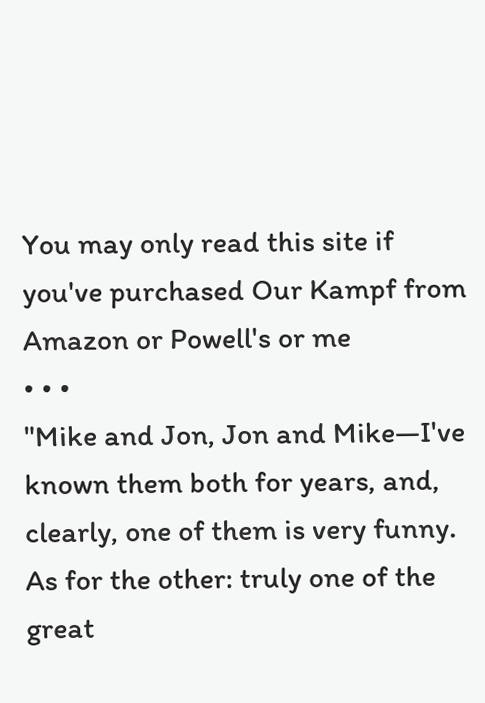You may only read this site if you've purchased Our Kampf from Amazon or Powell's or me
• • •
"Mike and Jon, Jon and Mike—I've known them both for years, and, clearly, one of them is very funny. As for the other: truly one of the great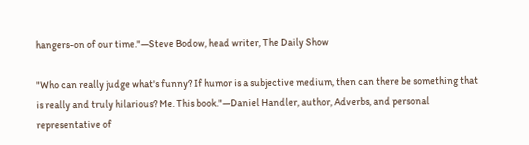hangers-on of our time."—Steve Bodow, head writer, The Daily Show

"Who can really judge what's funny? If humor is a subjective medium, then can there be something that is really and truly hilarious? Me. This book."—Daniel Handler, author, Adverbs, and personal representative of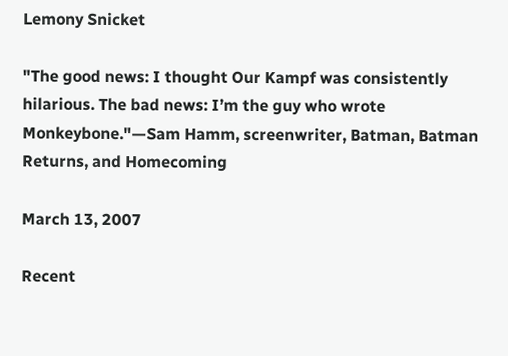Lemony Snicket

"The good news: I thought Our Kampf was consistently hilarious. The bad news: I’m the guy who wrote Monkeybone."—Sam Hamm, screenwriter, Batman, Batman Returns, and Homecoming

March 13, 2007

Recent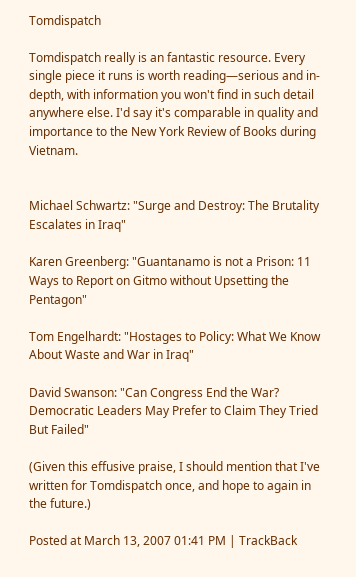Tomdispatch

Tomdispatch really is an fantastic resource. Every single piece it runs is worth reading—serious and in-depth, with information you won't find in such detail anywhere else. I'd say it's comparable in quality and importance to the New York Review of Books during Vietnam.


Michael Schwartz: "Surge and Destroy: The Brutality Escalates in Iraq"

Karen Greenberg: "Guantanamo is not a Prison: 11 Ways to Report on Gitmo without Upsetting the Pentagon"

Tom Engelhardt: "Hostages to Policy: What We Know About Waste and War in Iraq"

David Swanson: "Can Congress End the War? Democratic Leaders May Prefer to Claim They Tried But Failed"

(Given this effusive praise, I should mention that I've written for Tomdispatch once, and hope to again in the future.)

Posted at March 13, 2007 01:41 PM | TrackBack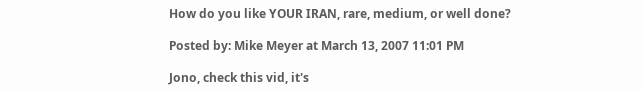How do you like YOUR IRAN, rare, medium, or well done?

Posted by: Mike Meyer at March 13, 2007 11:01 PM

Jono, check this vid, it's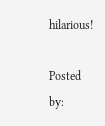hilarious!

Posted by: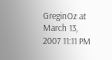GreginOz at March 13, 2007 11:11 PM